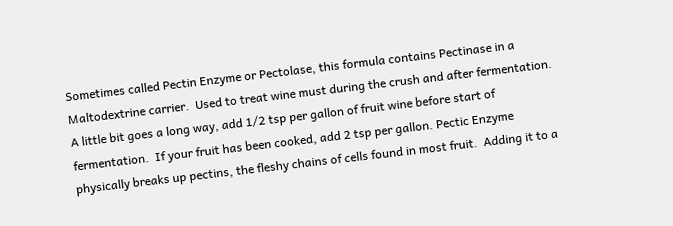Sometimes called Pectin Enzyme or Pectolase, this formula contains Pectinase in a Maltodextrine carrier.  Used to treat wine must during the crush and after fermentation.  A little bit goes a long way, add 1/2 tsp per gallon of fruit wine before start of fermentation.  If your fruit has been cooked, add 2 tsp per gallon. Pectic Enzyme physically breaks up pectins, the fleshy chains of cells found in most fruit.  Adding it to a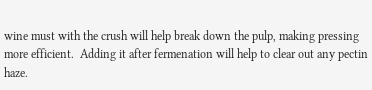wine must with the crush will help break down the pulp, making pressing more efficient.  Adding it after fermenation will help to clear out any pectin haze.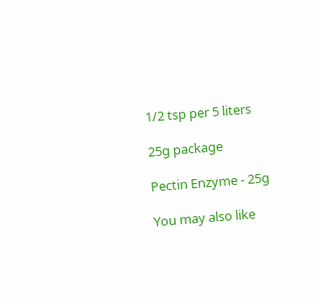1/2 tsp per 5 liters

25g package

Pectin Enzyme - 25g

You may also like